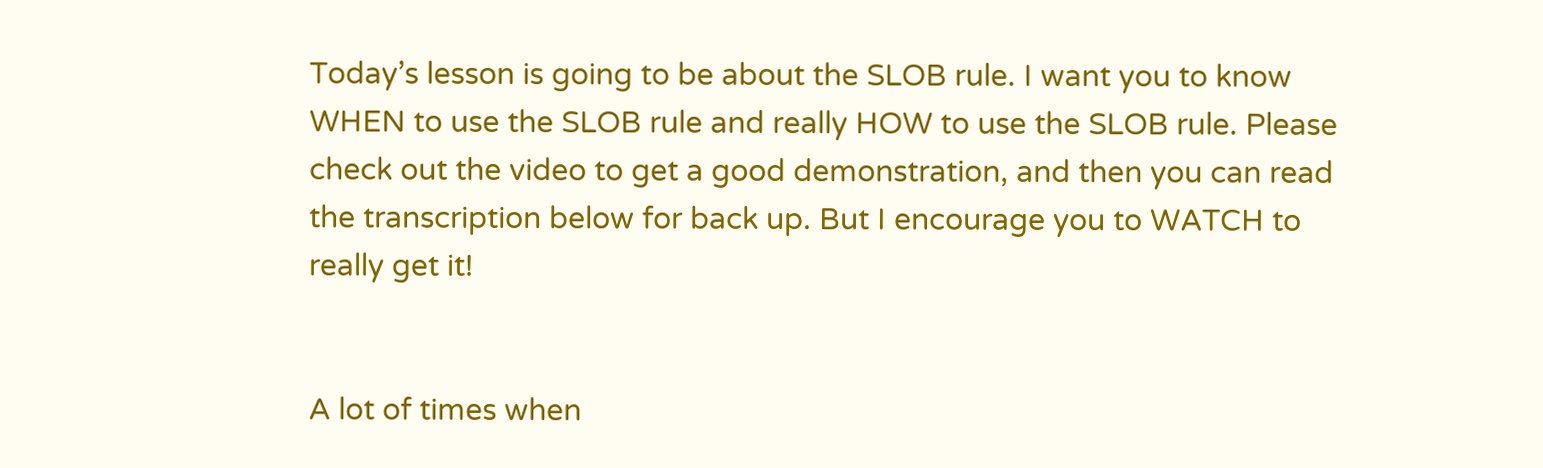Today’s lesson is going to be about the SLOB rule. I want you to know WHEN to use the SLOB rule and really HOW to use the SLOB rule. Please check out the video to get a good demonstration, and then you can read the transcription below for back up. But I encourage you to WATCH to really get it!


A lot of times when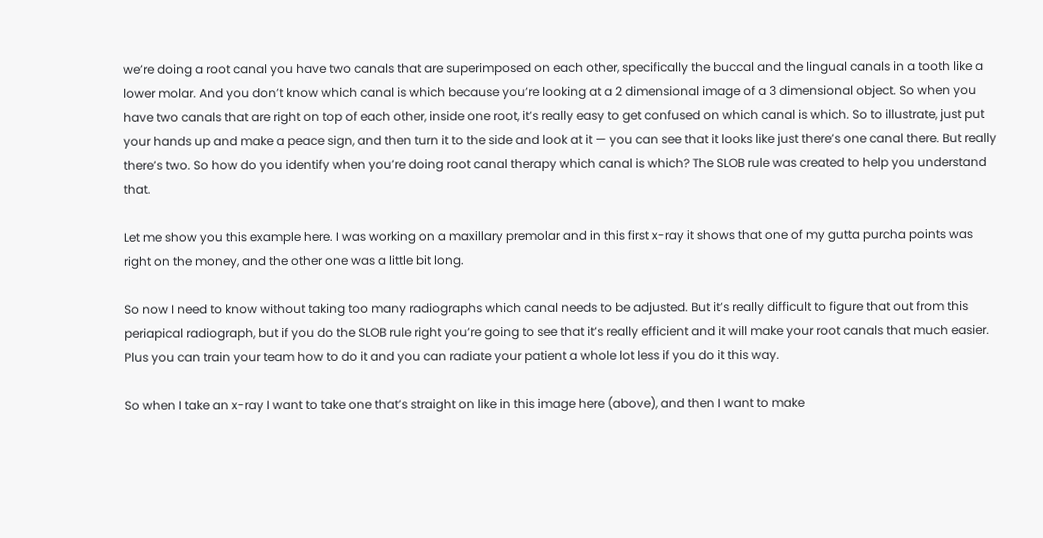we’re doing a root canal you have two canals that are superimposed on each other, specifically the buccal and the lingual canals in a tooth like a lower molar. And you don’t know which canal is which because you’re looking at a 2 dimensional image of a 3 dimensional object. So when you have two canals that are right on top of each other, inside one root, it’s really easy to get confused on which canal is which. So to illustrate, just put your hands up and make a peace sign, and then turn it to the side and look at it — you can see that it looks like just there’s one canal there. But really there’s two. So how do you identify when you’re doing root canal therapy which canal is which? The SLOB rule was created to help you understand that.

Let me show you this example here. I was working on a maxillary premolar and in this first x-ray it shows that one of my gutta purcha points was right on the money, and the other one was a little bit long.

So now I need to know without taking too many radiographs which canal needs to be adjusted. But it’s really difficult to figure that out from this periapical radiograph, but if you do the SLOB rule right you’re going to see that it’s really efficient and it will make your root canals that much easier. Plus you can train your team how to do it and you can radiate your patient a whole lot less if you do it this way.

So when I take an x-ray I want to take one that’s straight on like in this image here (above), and then I want to make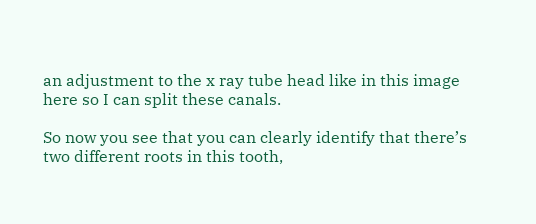an adjustment to the x ray tube head like in this image here so I can split these canals.

So now you see that you can clearly identify that there’s two different roots in this tooth,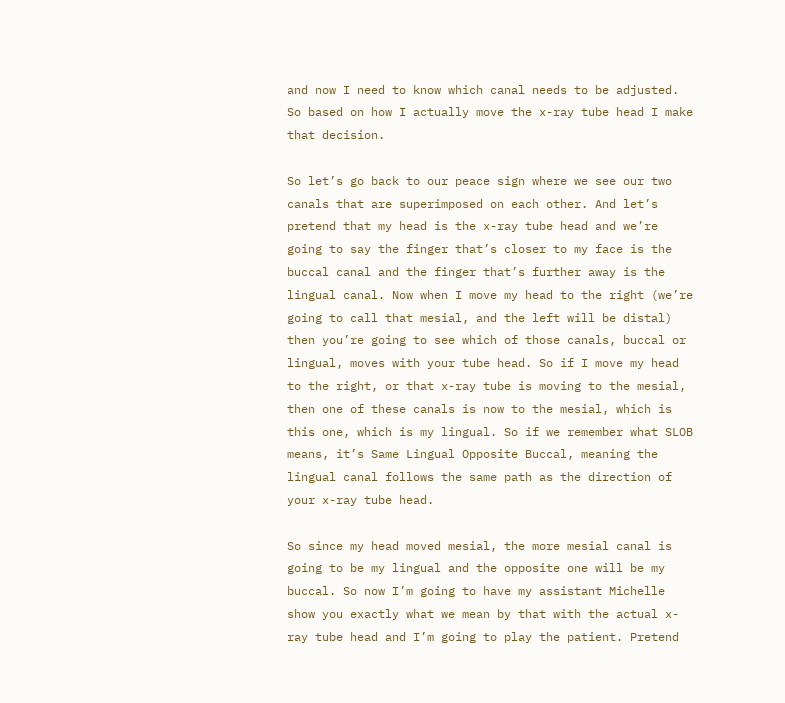and now I need to know which canal needs to be adjusted. So based on how I actually move the x-ray tube head I make that decision.

So let’s go back to our peace sign where we see our two canals that are superimposed on each other. And let’s pretend that my head is the x-ray tube head and we’re going to say the finger that’s closer to my face is the buccal canal and the finger that’s further away is the lingual canal. Now when I move my head to the right (we’re going to call that mesial, and the left will be distal) then you’re going to see which of those canals, buccal or lingual, moves with your tube head. So if I move my head to the right, or that x-ray tube is moving to the mesial, then one of these canals is now to the mesial, which is this one, which is my lingual. So if we remember what SLOB means, it’s Same Lingual Opposite Buccal, meaning the lingual canal follows the same path as the direction of your x-ray tube head.

So since my head moved mesial, the more mesial canal is going to be my lingual and the opposite one will be my buccal. So now I’m going to have my assistant Michelle show you exactly what we mean by that with the actual x-ray tube head and I’m going to play the patient. Pretend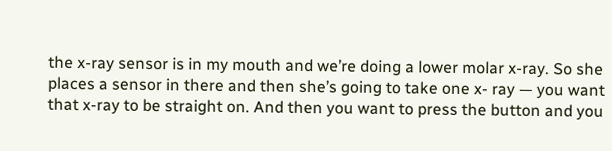the x-ray sensor is in my mouth and we’re doing a lower molar x-ray. So she places a sensor in there and then she’s going to take one x- ray — you want that x-ray to be straight on. And then you want to press the button and you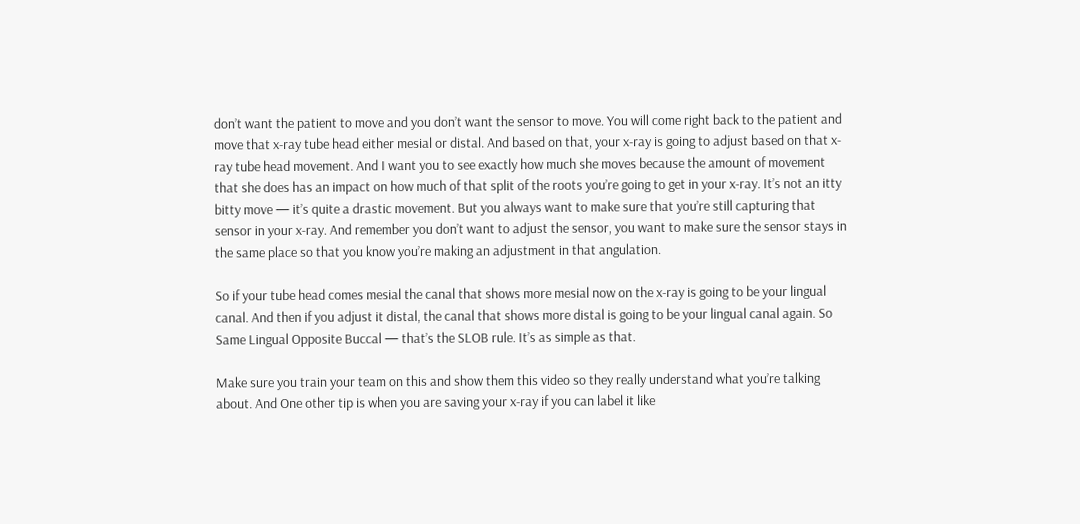don’t want the patient to move and you don’t want the sensor to move. You will come right back to the patient and move that x-ray tube head either mesial or distal. And based on that, your x-ray is going to adjust based on that x-ray tube head movement. And I want you to see exactly how much she moves because the amount of movement that she does has an impact on how much of that split of the roots you’re going to get in your x-ray. It’s not an itty bitty move — it’s quite a drastic movement. But you always want to make sure that you’re still capturing that sensor in your x-ray. And remember you don’t want to adjust the sensor, you want to make sure the sensor stays in the same place so that you know you’re making an adjustment in that angulation.

So if your tube head comes mesial the canal that shows more mesial now on the x-ray is going to be your lingual canal. And then if you adjust it distal, the canal that shows more distal is going to be your lingual canal again. So Same Lingual Opposite Buccal — that’s the SLOB rule. It’s as simple as that.

Make sure you train your team on this and show them this video so they really understand what you’re talking about. And One other tip is when you are saving your x-ray if you can label it like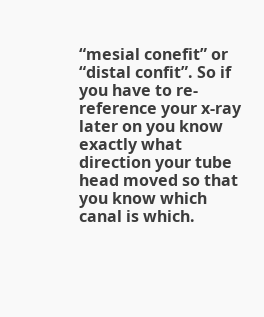“mesial conefit” or “distal confit”. So if you have to re-reference your x-ray later on you know exactly what direction your tube head moved so that you know which canal is which.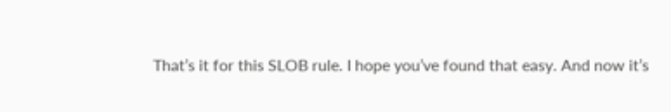That’s it for this SLOB rule. I hope you’ve found that easy. And now it’s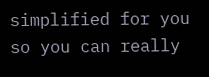simplified for you so you can really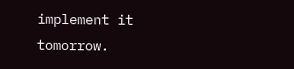implement it tomorrow.